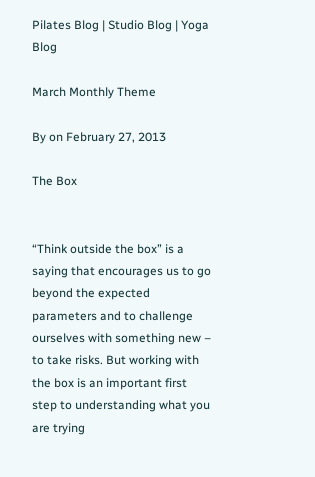Pilates Blog | Studio Blog | Yoga Blog

March Monthly Theme

By on February 27, 2013

The Box


“Think outside the box” is a saying that encourages us to go beyond the expected parameters and to challenge ourselves with something new – to take risks. But working with the box is an important first step to understanding what you are trying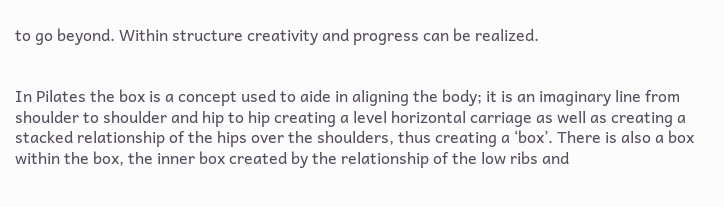to go beyond. Within structure creativity and progress can be realized.


In Pilates the box is a concept used to aide in aligning the body; it is an imaginary line from shoulder to shoulder and hip to hip creating a level horizontal carriage as well as creating a stacked relationship of the hips over the shoulders, thus creating a ‘box’. There is also a box within the box, the inner box created by the relationship of the low ribs and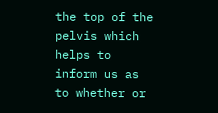the top of the pelvis which helps to inform us as to whether or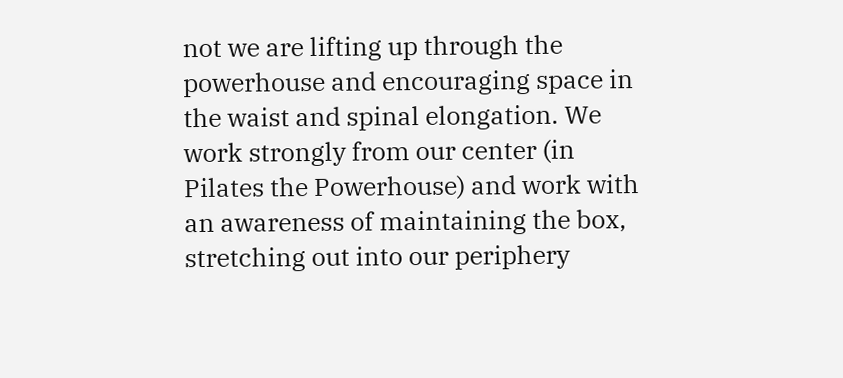not we are lifting up through the powerhouse and encouraging space in the waist and spinal elongation. We work strongly from our center (in Pilates the Powerhouse) and work with an awareness of maintaining the box, stretching out into our periphery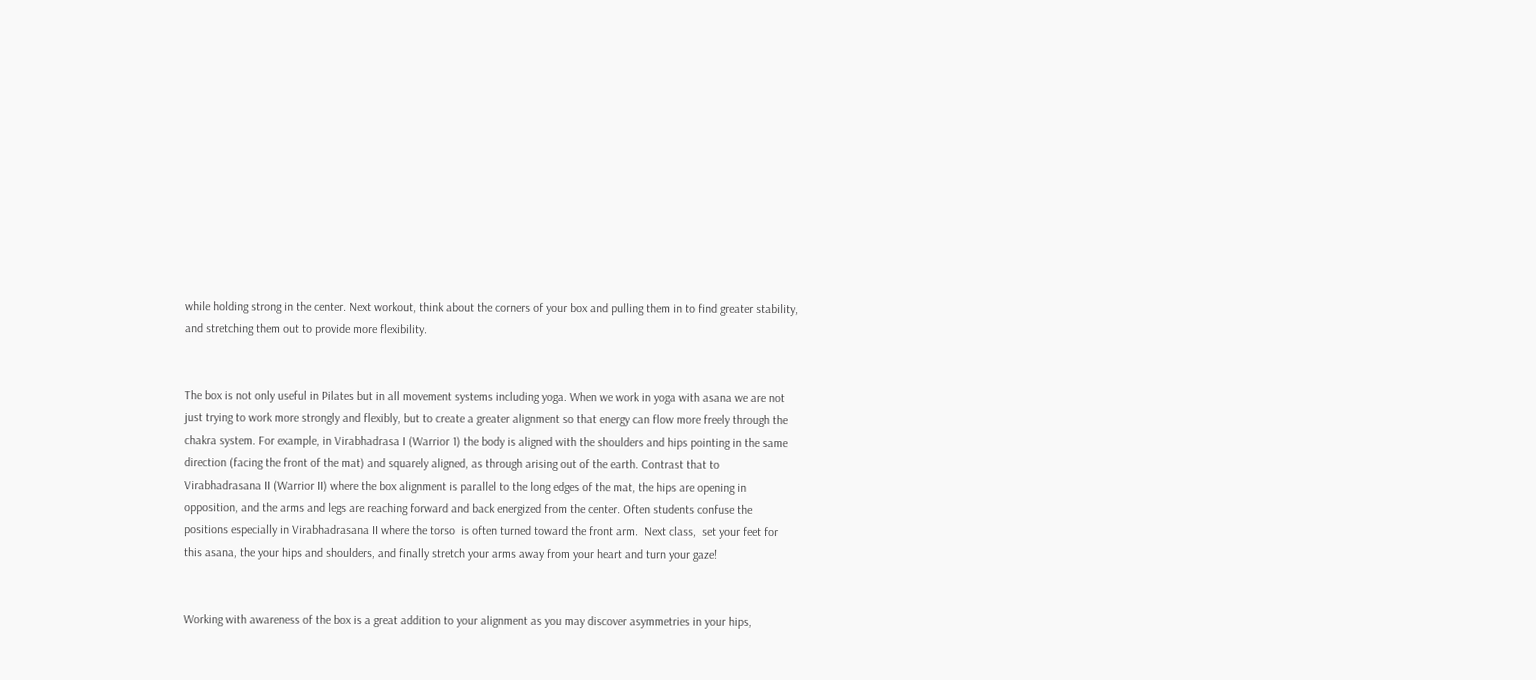while holding strong in the center. Next workout, think about the corners of your box and pulling them in to find greater stability, and stretching them out to provide more flexibility.


The box is not only useful in Pilates but in all movement systems including yoga. When we work in yoga with asana we are not just trying to work more strongly and flexibly, but to create a greater alignment so that energy can flow more freely through the chakra system. For example, in Virabhadrasa I (Warrior 1) the body is aligned with the shoulders and hips pointing in the same direction (facing the front of the mat) and squarely aligned, as through arising out of the earth. Contrast that to Virabhadrasana II (Warrior II) where the box alignment is parallel to the long edges of the mat, the hips are opening in opposition, and the arms and legs are reaching forward and back energized from the center. Often students confuse the positions especially in Virabhadrasana II where the torso  is often turned toward the front arm.  Next class,  set your feet for this asana, the your hips and shoulders, and finally stretch your arms away from your heart and turn your gaze!


Working with awareness of the box is a great addition to your alignment as you may discover asymmetries in your hips,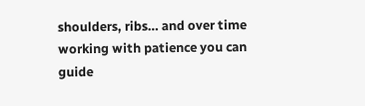shoulders, ribs… and over time working with patience you can guide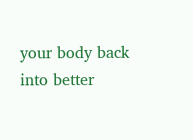your body back into better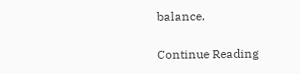balance.

Continue Reading